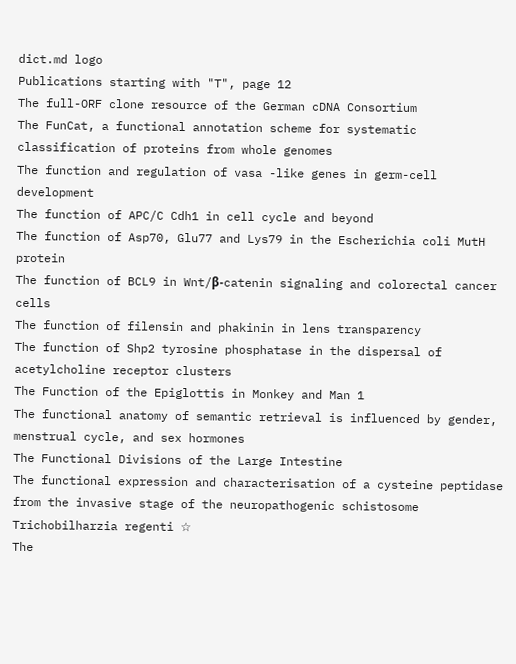dict.md logo
Publications starting with "T", page 12
The full-ORF clone resource of the German cDNA Consortium
The FunCat, a functional annotation scheme for systematic classification of proteins from whole genomes
The function and regulation of vasa -like genes in germ-cell development
The function of APC/C Cdh1 in cell cycle and beyond
The function of Asp70, Glu77 and Lys79 in the Escherichia coli MutH protein
The function of BCL9 in Wnt/β-catenin signaling and colorectal cancer cells
The function of filensin and phakinin in lens transparency
The function of Shp2 tyrosine phosphatase in the dispersal of acetylcholine receptor clusters
The Function of the Epiglottis in Monkey and Man 1
The functional anatomy of semantic retrieval is influenced by gender, menstrual cycle, and sex hormones
The Functional Divisions of the Large Intestine
The functional expression and characterisation of a cysteine peptidase from the invasive stage of the neuropathogenic schistosome Trichobilharzia regenti ☆
The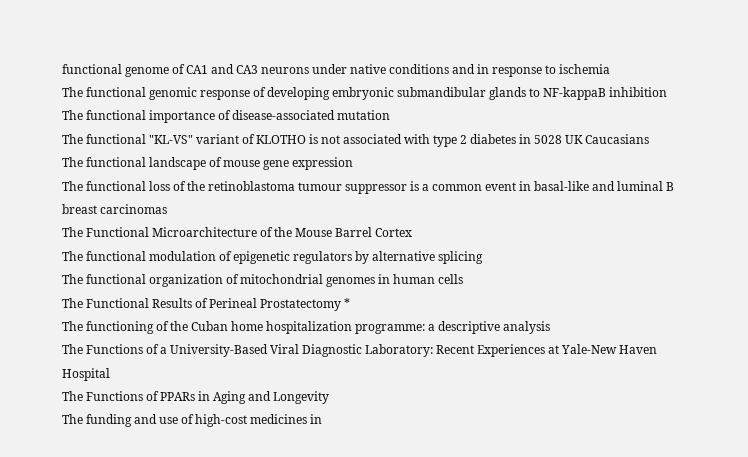functional genome of CA1 and CA3 neurons under native conditions and in response to ischemia
The functional genomic response of developing embryonic submandibular glands to NF-kappaB inhibition
The functional importance of disease-associated mutation
The functional "KL-VS" variant of KLOTHO is not associated with type 2 diabetes in 5028 UK Caucasians
The functional landscape of mouse gene expression
The functional loss of the retinoblastoma tumour suppressor is a common event in basal-like and luminal B breast carcinomas
The Functional Microarchitecture of the Mouse Barrel Cortex
The functional modulation of epigenetic regulators by alternative splicing
The functional organization of mitochondrial genomes in human cells
The Functional Results of Perineal Prostatectomy *
The functioning of the Cuban home hospitalization programme: a descriptive analysis
The Functions of a University-Based Viral Diagnostic Laboratory: Recent Experiences at Yale-New Haven Hospital
The Functions of PPARs in Aging and Longevity
The funding and use of high-cost medicines in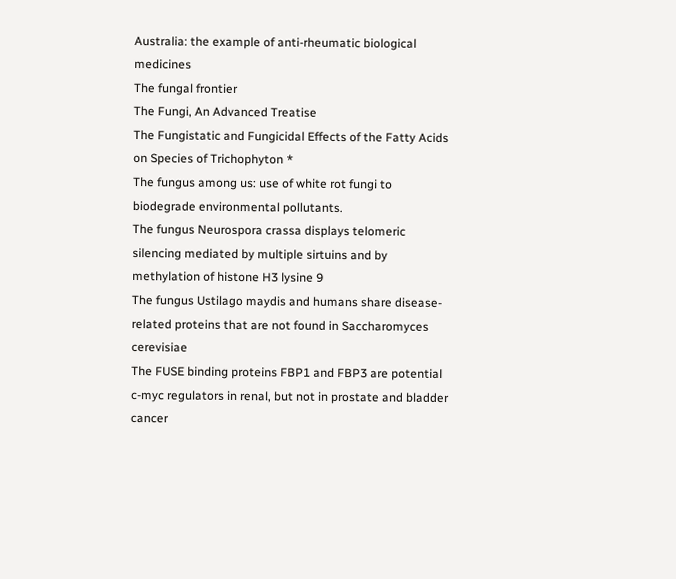Australia: the example of anti-rheumatic biological medicines
The fungal frontier
The Fungi, An Advanced Treatise
The Fungistatic and Fungicidal Effects of the Fatty Acids on Species of Trichophyton *
The fungus among us: use of white rot fungi to biodegrade environmental pollutants.
The fungus Neurospora crassa displays telomeric silencing mediated by multiple sirtuins and by methylation of histone H3 lysine 9
The fungus Ustilago maydis and humans share disease-related proteins that are not found in Saccharomyces cerevisiae
The FUSE binding proteins FBP1 and FBP3 are potential c-myc regulators in renal, but not in prostate and bladder cancer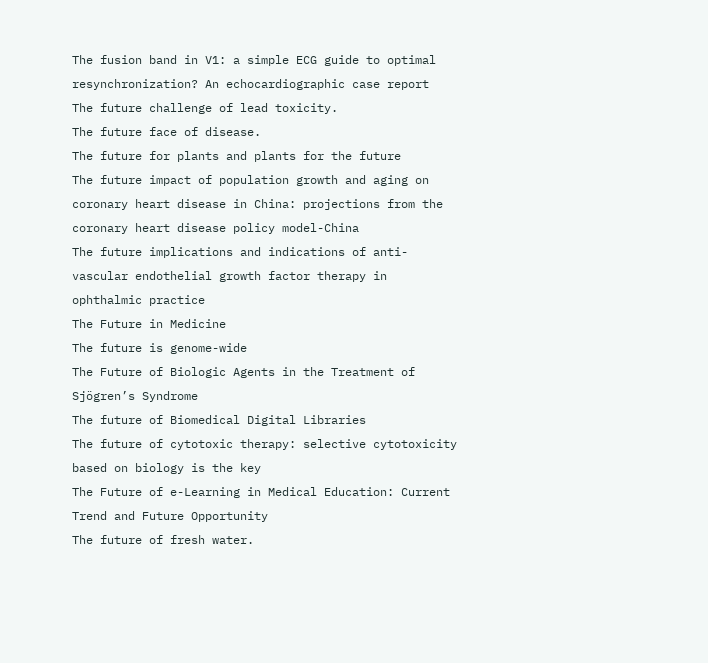The fusion band in V1: a simple ECG guide to optimal resynchronization? An echocardiographic case report
The future challenge of lead toxicity.
The future face of disease.
The future for plants and plants for the future
The future impact of population growth and aging on coronary heart disease in China: projections from the coronary heart disease policy model-China
The future implications and indications of anti-vascular endothelial growth factor therapy in ophthalmic practice
The Future in Medicine
The future is genome-wide
The Future of Biologic Agents in the Treatment of Sjögren’s Syndrome
The future of Biomedical Digital Libraries
The future of cytotoxic therapy: selective cytotoxicity based on biology is the key
The Future of e-Learning in Medical Education: Current Trend and Future Opportunity
The future of fresh water.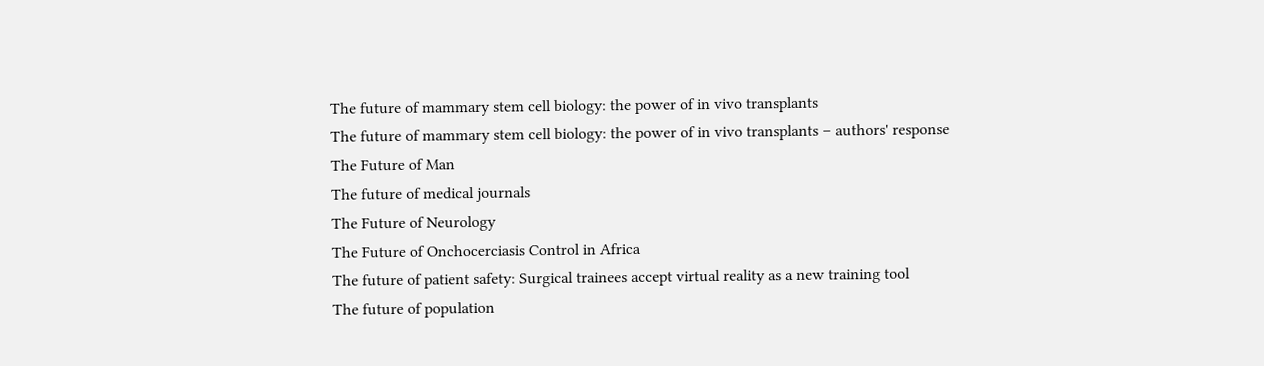The future of mammary stem cell biology: the power of in vivo transplants
The future of mammary stem cell biology: the power of in vivo transplants – authors' response
The Future of Man
The future of medical journals
The Future of Neurology
The Future of Onchocerciasis Control in Africa
The future of patient safety: Surgical trainees accept virtual reality as a new training tool
The future of population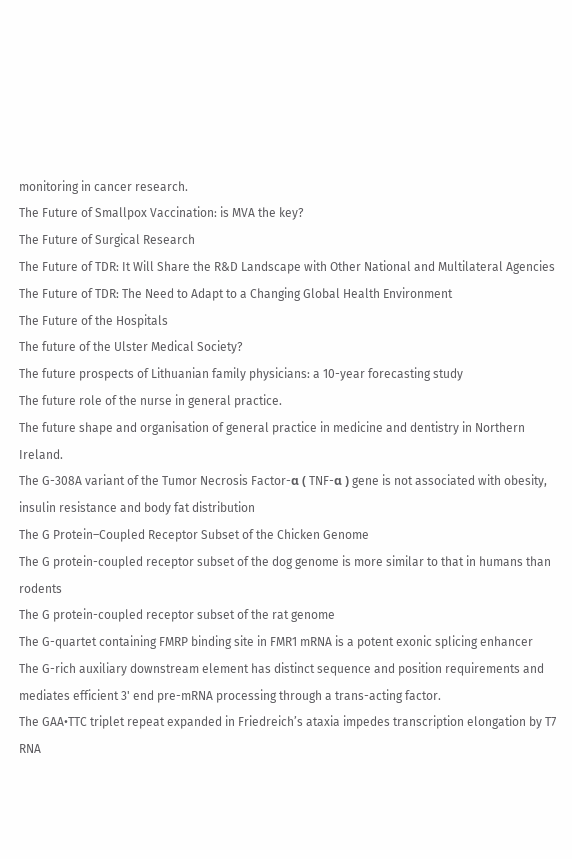monitoring in cancer research.
The Future of Smallpox Vaccination: is MVA the key?
The Future of Surgical Research
The Future of TDR: It Will Share the R&D Landscape with Other National and Multilateral Agencies
The Future of TDR: The Need to Adapt to a Changing Global Health Environment
The Future of the Hospitals
The future of the Ulster Medical Society?
The future prospects of Lithuanian family physicians: a 10-year forecasting study
The future role of the nurse in general practice.
The future shape and organisation of general practice in medicine and dentistry in Northern Ireland.
The G-308A variant of the Tumor Necrosis Factor-α ( TNF-α ) gene is not associated with obesity, insulin resistance and body fat distribution
The G Protein–Coupled Receptor Subset of the Chicken Genome
The G protein-coupled receptor subset of the dog genome is more similar to that in humans than rodents
The G protein-coupled receptor subset of the rat genome
The G-quartet containing FMRP binding site in FMR1 mRNA is a potent exonic splicing enhancer
The G-rich auxiliary downstream element has distinct sequence and position requirements and mediates efficient 3' end pre-mRNA processing through a trans-acting factor.
The GAA•TTC triplet repeat expanded in Friedreich’s ataxia impedes transcription elongation by T7 RNA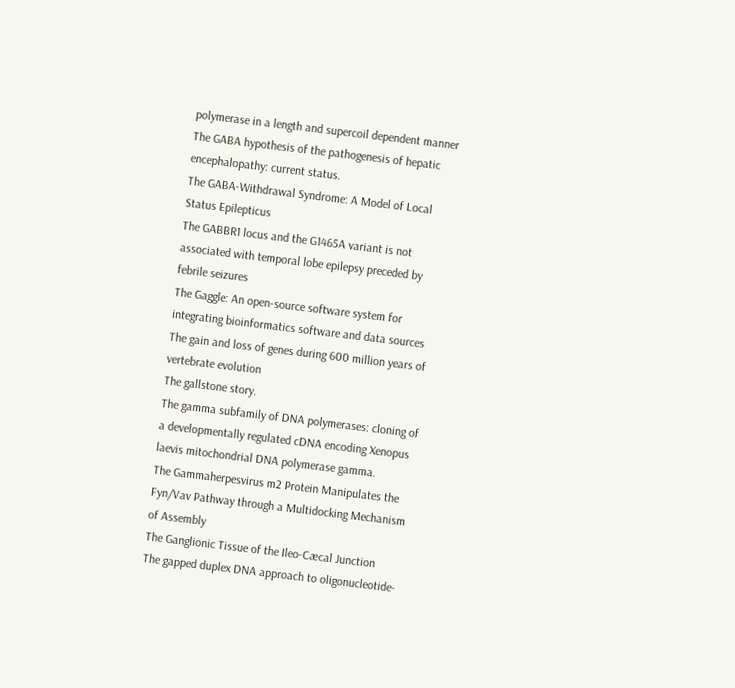polymerase in a length and supercoil dependent manner
The GABA hypothesis of the pathogenesis of hepatic encephalopathy: current status.
The GABA-Withdrawal Syndrome: A Model of Local Status Epilepticus
The GABBR1 locus and the G1465A variant is not associated with temporal lobe epilepsy preceded by febrile seizures
The Gaggle: An open-source software system for integrating bioinformatics software and data sources
The gain and loss of genes during 600 million years of vertebrate evolution
The gallstone story.
The gamma subfamily of DNA polymerases: cloning of a developmentally regulated cDNA encoding Xenopus laevis mitochondrial DNA polymerase gamma.
The Gammaherpesvirus m2 Protein Manipulates the Fyn/Vav Pathway through a Multidocking Mechanism of Assembly
The Ganglionic Tissue of the Ileo-Cæcal Junction
The gapped duplex DNA approach to oligonucleotide-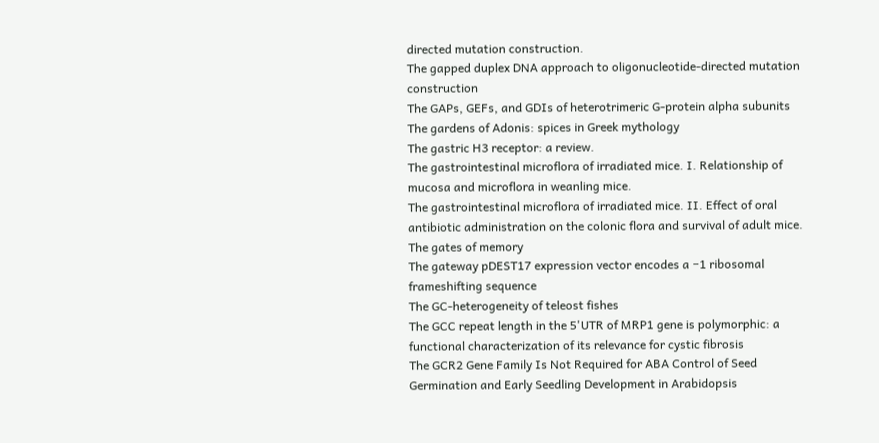directed mutation construction.
The gapped duplex DNA approach to oligonucleotide-directed mutation construction
The GAPs, GEFs, and GDIs of heterotrimeric G-protein alpha subunits
The gardens of Adonis: spices in Greek mythology
The gastric H3 receptor: a review.
The gastrointestinal microflora of irradiated mice. I. Relationship of mucosa and microflora in weanling mice.
The gastrointestinal microflora of irradiated mice. II. Effect of oral antibiotic administration on the colonic flora and survival of adult mice.
The gates of memory
The gateway pDEST17 expression vector encodes a −1 ribosomal frameshifting sequence
The GC-heterogeneity of teleost fishes
The GCC repeat length in the 5'UTR of MRP1 gene is polymorphic: a functional characterization of its relevance for cystic fibrosis
The GCR2 Gene Family Is Not Required for ABA Control of Seed Germination and Early Seedling Development in Arabidopsis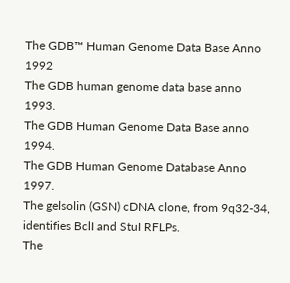The GDB™ Human Genome Data Base Anno 1992
The GDB human genome data base anno 1993.
The GDB Human Genome Data Base anno 1994.
The GDB Human Genome Database Anno 1997.
The gelsolin (GSN) cDNA clone, from 9q32-34, identifies BclI and StuI RFLPs.
The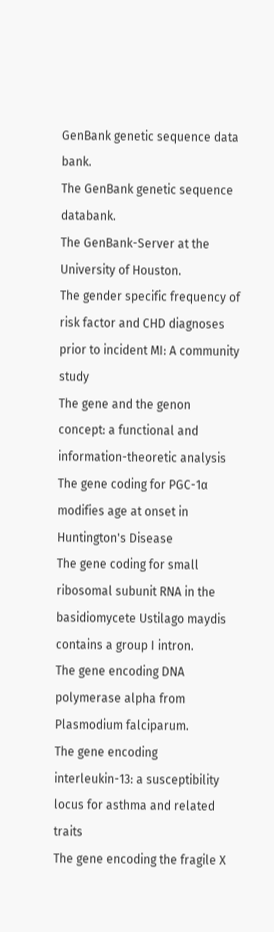GenBank genetic sequence data bank.
The GenBank genetic sequence databank.
The GenBank-Server at the University of Houston.
The gender specific frequency of risk factor and CHD diagnoses prior to incident MI: A community study
The gene and the genon concept: a functional and information-theoretic analysis
The gene coding for PGC-1α modifies age at onset in Huntington's Disease
The gene coding for small ribosomal subunit RNA in the basidiomycete Ustilago maydis contains a group I intron.
The gene encoding DNA polymerase alpha from Plasmodium falciparum.
The gene encoding interleukin-13: a susceptibility locus for asthma and related traits
The gene encoding the fragile X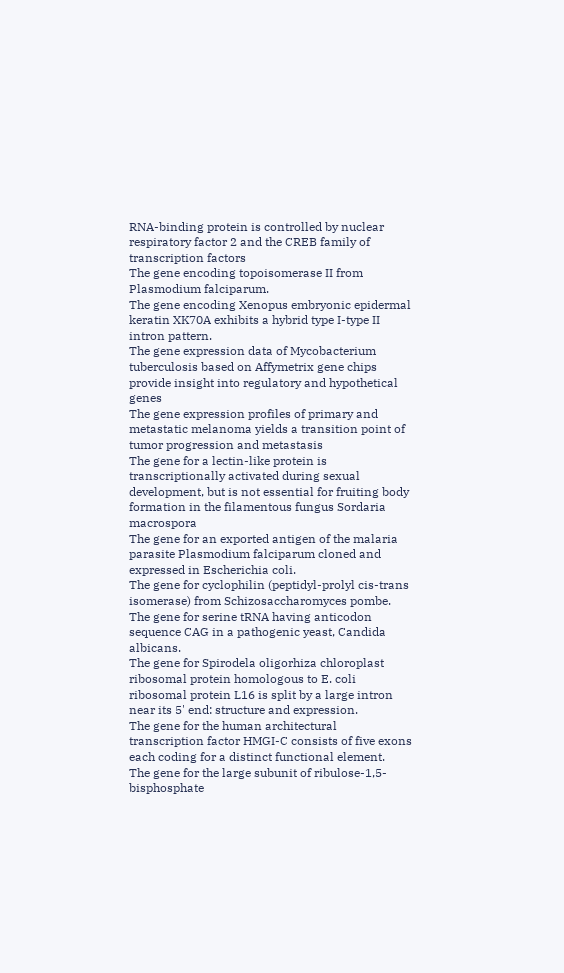RNA-binding protein is controlled by nuclear respiratory factor 2 and the CREB family of transcription factors
The gene encoding topoisomerase II from Plasmodium falciparum.
The gene encoding Xenopus embryonic epidermal keratin XK70A exhibits a hybrid type I-type II intron pattern.
The gene expression data of Mycobacterium tuberculosis based on Affymetrix gene chips provide insight into regulatory and hypothetical genes
The gene expression profiles of primary and metastatic melanoma yields a transition point of tumor progression and metastasis
The gene for a lectin-like protein is transcriptionally activated during sexual development, but is not essential for fruiting body formation in the filamentous fungus Sordaria macrospora
The gene for an exported antigen of the malaria parasite Plasmodium falciparum cloned and expressed in Escherichia coli.
The gene for cyclophilin (peptidyl-prolyl cis-trans isomerase) from Schizosaccharomyces pombe.
The gene for serine tRNA having anticodon sequence CAG in a pathogenic yeast, Candida albicans.
The gene for Spirodela oligorhiza chloroplast ribosomal protein homologous to E. coli ribosomal protein L16 is split by a large intron near its 5' end: structure and expression.
The gene for the human architectural transcription factor HMGI-C consists of five exons each coding for a distinct functional element.
The gene for the large subunit of ribulose-1,5-bisphosphate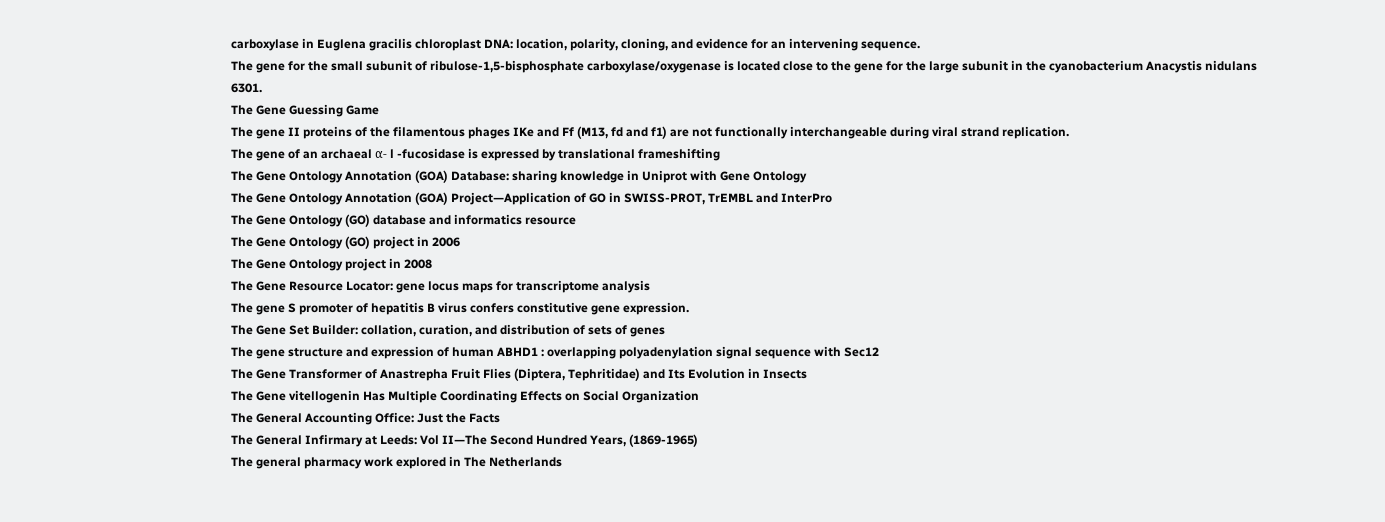carboxylase in Euglena gracilis chloroplast DNA: location, polarity, cloning, and evidence for an intervening sequence.
The gene for the small subunit of ribulose-1,5-bisphosphate carboxylase/oxygenase is located close to the gene for the large subunit in the cyanobacterium Anacystis nidulans 6301.
The Gene Guessing Game
The gene II proteins of the filamentous phages IKe and Ff (M13, fd and f1) are not functionally interchangeable during viral strand replication.
The gene of an archaeal α- l -fucosidase is expressed by translational frameshifting
The Gene Ontology Annotation (GOA) Database: sharing knowledge in Uniprot with Gene Ontology
The Gene Ontology Annotation (GOA) Project—Application of GO in SWISS-PROT, TrEMBL and InterPro
The Gene Ontology (GO) database and informatics resource
The Gene Ontology (GO) project in 2006
The Gene Ontology project in 2008
The Gene Resource Locator: gene locus maps for transcriptome analysis
The gene S promoter of hepatitis B virus confers constitutive gene expression.
The Gene Set Builder: collation, curation, and distribution of sets of genes
The gene structure and expression of human ABHD1 : overlapping polyadenylation signal sequence with Sec12
The Gene Transformer of Anastrepha Fruit Flies (Diptera, Tephritidae) and Its Evolution in Insects
The Gene vitellogenin Has Multiple Coordinating Effects on Social Organization
The General Accounting Office: Just the Facts
The General Infirmary at Leeds: Vol II—The Second Hundred Years, (1869-1965)
The general pharmacy work explored in The Netherlands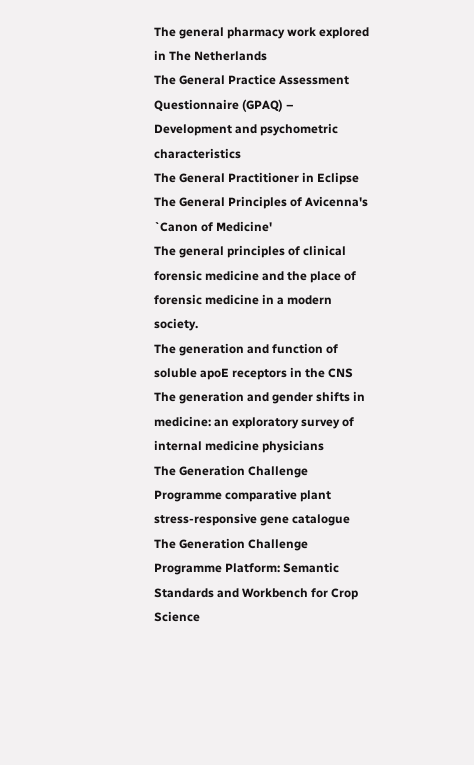The general pharmacy work explored in The Netherlands
The General Practice Assessment Questionnaire (GPAQ) – Development and psychometric characteristics
The General Practitioner in Eclipse
The General Principles of Avicenna's `Canon of Medicine'
The general principles of clinical forensic medicine and the place of forensic medicine in a modern society.
The generation and function of soluble apoE receptors in the CNS
The generation and gender shifts in medicine: an exploratory survey of internal medicine physicians
The Generation Challenge Programme comparative plant stress-responsive gene catalogue
The Generation Challenge Programme Platform: Semantic Standards and Workbench for Crop Science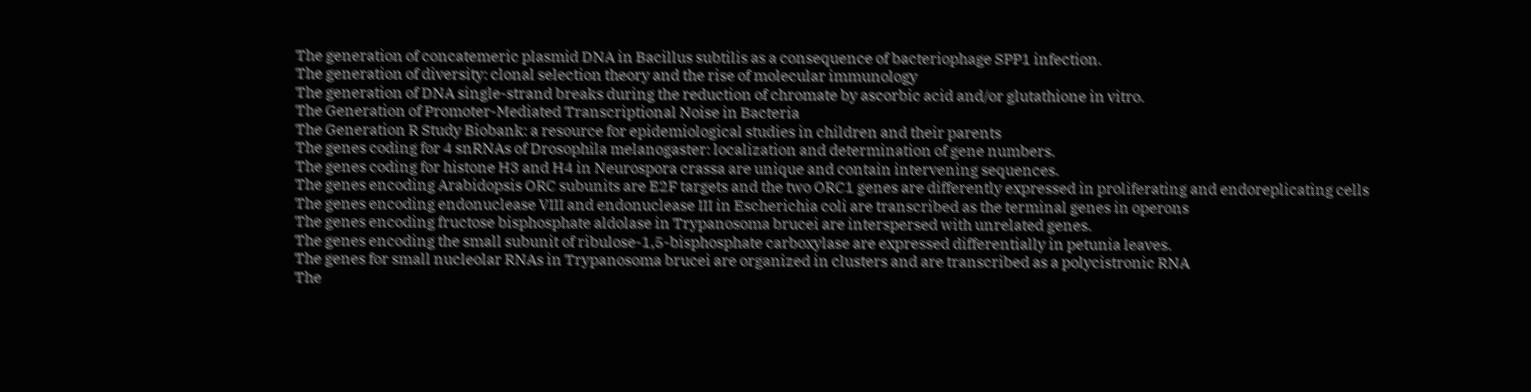The generation of concatemeric plasmid DNA in Bacillus subtilis as a consequence of bacteriophage SPP1 infection.
The generation of diversity: clonal selection theory and the rise of molecular immunology
The generation of DNA single-strand breaks during the reduction of chromate by ascorbic acid and/or glutathione in vitro.
The Generation of Promoter-Mediated Transcriptional Noise in Bacteria
The Generation R Study Biobank: a resource for epidemiological studies in children and their parents
The genes coding for 4 snRNAs of Drosophila melanogaster: localization and determination of gene numbers.
The genes coding for histone H3 and H4 in Neurospora crassa are unique and contain intervening sequences.
The genes encoding Arabidopsis ORC subunits are E2F targets and the two ORC1 genes are differently expressed in proliferating and endoreplicating cells
The genes encoding endonuclease VIII and endonuclease III in Escherichia coli are transcribed as the terminal genes in operons
The genes encoding fructose bisphosphate aldolase in Trypanosoma brucei are interspersed with unrelated genes.
The genes encoding the small subunit of ribulose-1,5-bisphosphate carboxylase are expressed differentially in petunia leaves.
The genes for small nucleolar RNAs in Trypanosoma brucei are organized in clusters and are transcribed as a polycistronic RNA
The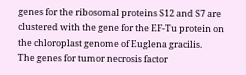genes for the ribosomal proteins S12 and S7 are clustered with the gene for the EF-Tu protein on the chloroplast genome of Euglena gracilis.
The genes for tumor necrosis factor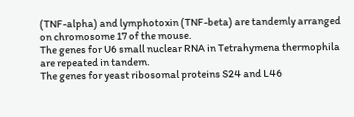(TNF-alpha) and lymphotoxin (TNF-beta) are tandemly arranged on chromosome 17 of the mouse.
The genes for U6 small nuclear RNA in Tetrahymena thermophila are repeated in tandem.
The genes for yeast ribosomal proteins S24 and L46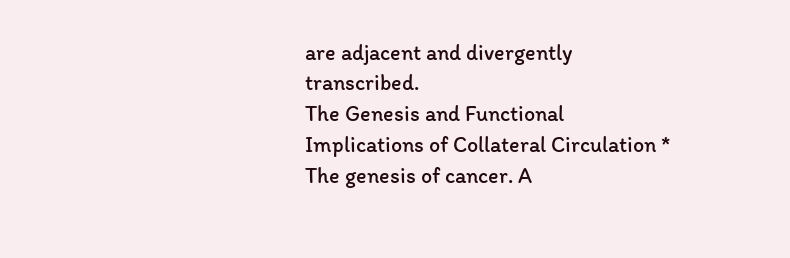are adjacent and divergently transcribed.
The Genesis and Functional Implications of Collateral Circulation *
The genesis of cancer. A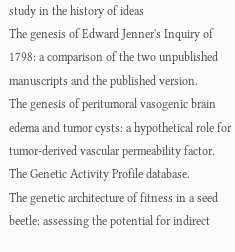study in the history of ideas
The genesis of Edward Jenner's Inquiry of 1798: a comparison of the two unpublished manuscripts and the published version.
The genesis of peritumoral vasogenic brain edema and tumor cysts: a hypothetical role for tumor-derived vascular permeability factor.
The Genetic Activity Profile database.
The genetic architecture of fitness in a seed beetle: assessing the potential for indirect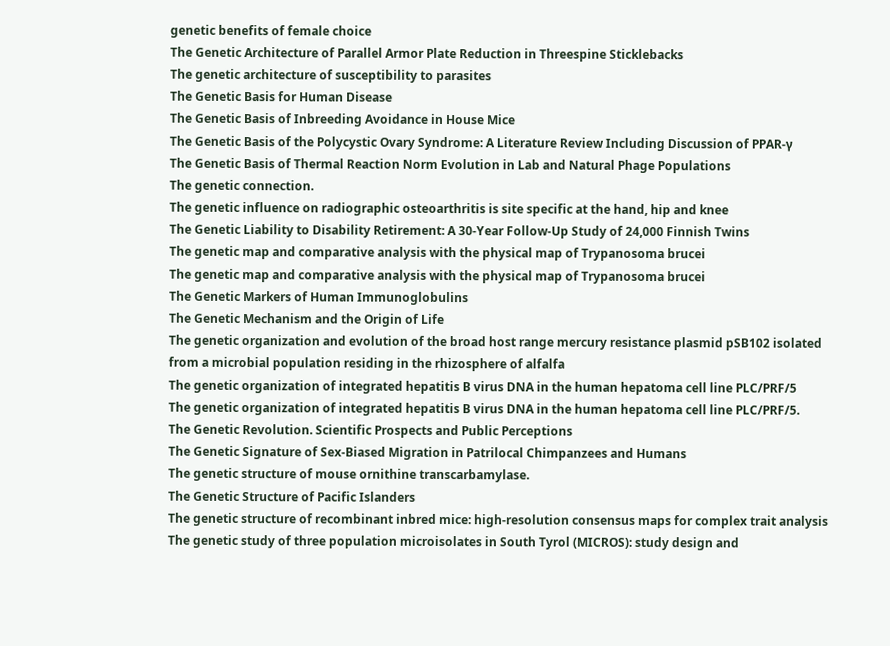genetic benefits of female choice
The Genetic Architecture of Parallel Armor Plate Reduction in Threespine Sticklebacks
The genetic architecture of susceptibility to parasites
The Genetic Basis for Human Disease
The Genetic Basis of Inbreeding Avoidance in House Mice
The Genetic Basis of the Polycystic Ovary Syndrome: A Literature Review Including Discussion of PPAR-γ
The Genetic Basis of Thermal Reaction Norm Evolution in Lab and Natural Phage Populations
The genetic connection.
The genetic influence on radiographic osteoarthritis is site specific at the hand, hip and knee
The Genetic Liability to Disability Retirement: A 30-Year Follow-Up Study of 24,000 Finnish Twins
The genetic map and comparative analysis with the physical map of Trypanosoma brucei
The genetic map and comparative analysis with the physical map of Trypanosoma brucei
The Genetic Markers of Human Immunoglobulins
The Genetic Mechanism and the Origin of Life
The genetic organization and evolution of the broad host range mercury resistance plasmid pSB102 isolated from a microbial population residing in the rhizosphere of alfalfa
The genetic organization of integrated hepatitis B virus DNA in the human hepatoma cell line PLC/PRF/5
The genetic organization of integrated hepatitis B virus DNA in the human hepatoma cell line PLC/PRF/5.
The Genetic Revolution. Scientific Prospects and Public Perceptions
The Genetic Signature of Sex-Biased Migration in Patrilocal Chimpanzees and Humans
The genetic structure of mouse ornithine transcarbamylase.
The Genetic Structure of Pacific Islanders
The genetic structure of recombinant inbred mice: high-resolution consensus maps for complex trait analysis
The genetic study of three population microisolates in South Tyrol (MICROS): study design and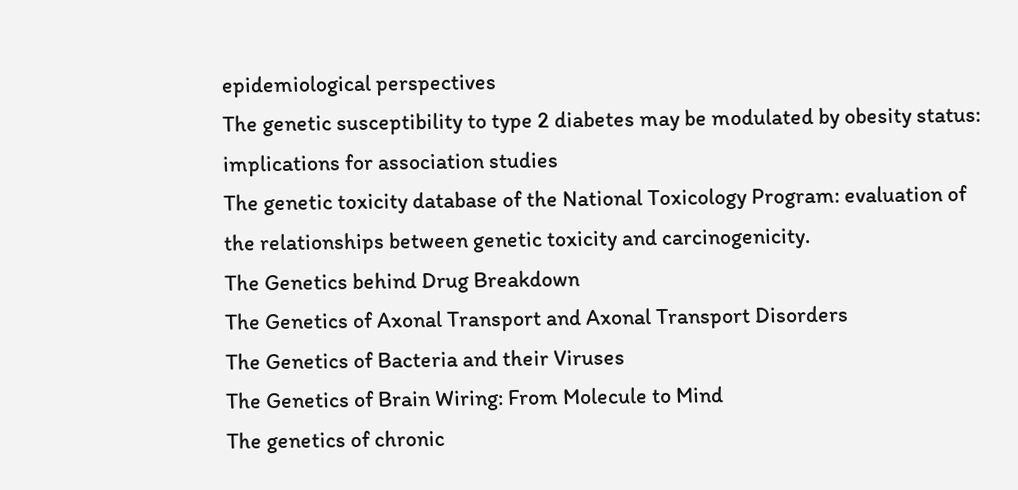epidemiological perspectives
The genetic susceptibility to type 2 diabetes may be modulated by obesity status: implications for association studies
The genetic toxicity database of the National Toxicology Program: evaluation of the relationships between genetic toxicity and carcinogenicity.
The Genetics behind Drug Breakdown
The Genetics of Axonal Transport and Axonal Transport Disorders
The Genetics of Bacteria and their Viruses
The Genetics of Brain Wiring: From Molecule to Mind
The genetics of chronic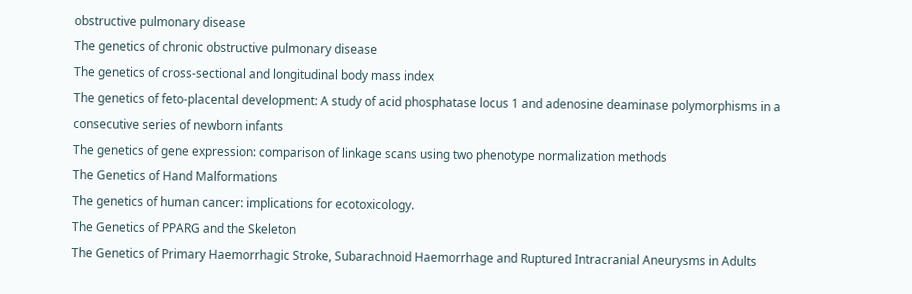obstructive pulmonary disease
The genetics of chronic obstructive pulmonary disease
The genetics of cross-sectional and longitudinal body mass index
The genetics of feto-placental development: A study of acid phosphatase locus 1 and adenosine deaminase polymorphisms in a consecutive series of newborn infants
The genetics of gene expression: comparison of linkage scans using two phenotype normalization methods
The Genetics of Hand Malformations
The genetics of human cancer: implications for ecotoxicology.
The Genetics of PPARG and the Skeleton
The Genetics of Primary Haemorrhagic Stroke, Subarachnoid Haemorrhage and Ruptured Intracranial Aneurysms in Adults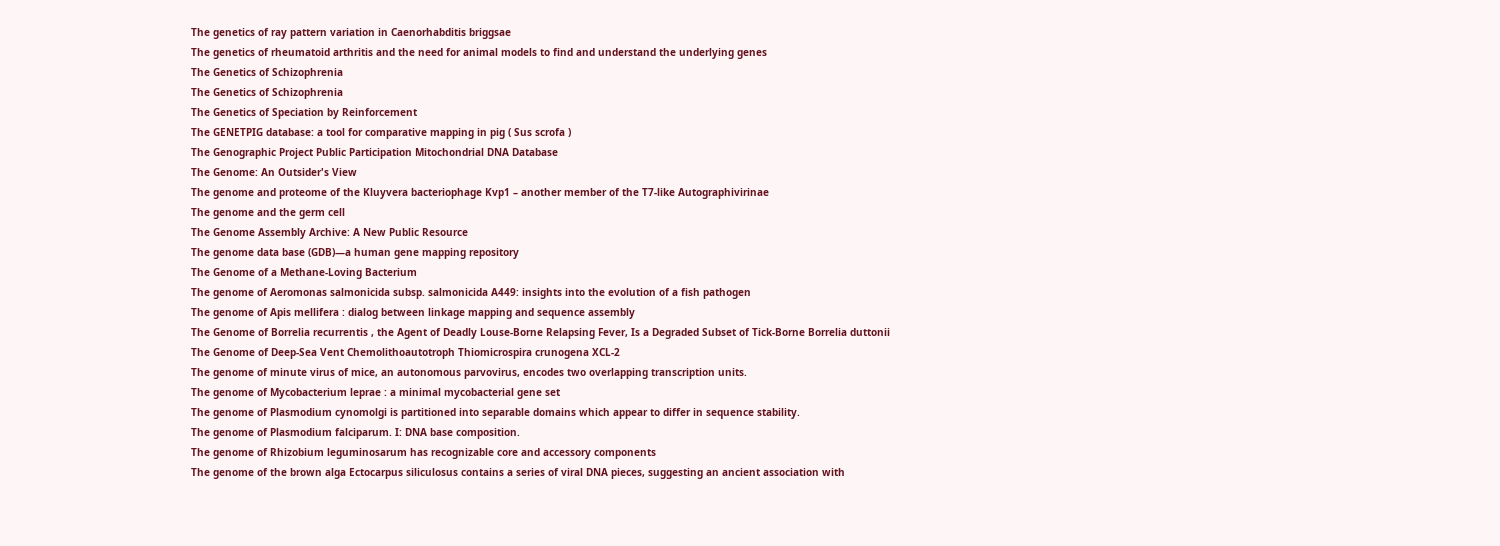The genetics of ray pattern variation in Caenorhabditis briggsae
The genetics of rheumatoid arthritis and the need for animal models to find and understand the underlying genes
The Genetics of Schizophrenia
The Genetics of Schizophrenia
The Genetics of Speciation by Reinforcement
The GENETPIG database: a tool for comparative mapping in pig ( Sus scrofa )
The Genographic Project Public Participation Mitochondrial DNA Database
The Genome: An Outsider's View
The genome and proteome of the Kluyvera bacteriophage Kvp1 – another member of the T7-like Autographivirinae
The genome and the germ cell
The Genome Assembly Archive: A New Public Resource
The genome data base (GDB)—a human gene mapping repository
The Genome of a Methane-Loving Bacterium
The genome of Aeromonas salmonicida subsp. salmonicida A449: insights into the evolution of a fish pathogen
The genome of Apis mellifera : dialog between linkage mapping and sequence assembly
The Genome of Borrelia recurrentis , the Agent of Deadly Louse-Borne Relapsing Fever, Is a Degraded Subset of Tick-Borne Borrelia duttonii
The Genome of Deep-Sea Vent Chemolithoautotroph Thiomicrospira crunogena XCL-2
The genome of minute virus of mice, an autonomous parvovirus, encodes two overlapping transcription units.
The genome of Mycobacterium leprae : a minimal mycobacterial gene set
The genome of Plasmodium cynomolgi is partitioned into separable domains which appear to differ in sequence stability.
The genome of Plasmodium falciparum. I: DNA base composition.
The genome of Rhizobium leguminosarum has recognizable core and accessory components
The genome of the brown alga Ectocarpus siliculosus contains a series of viral DNA pieces, suggesting an ancient association with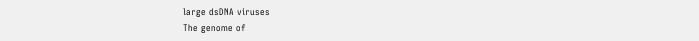large dsDNA viruses
The genome of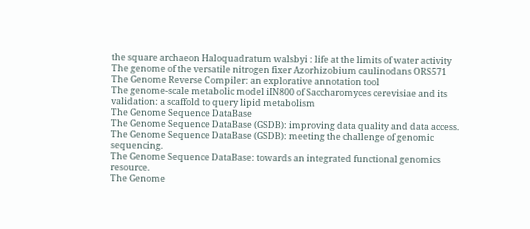the square archaeon Haloquadratum walsbyi : life at the limits of water activity
The genome of the versatile nitrogen fixer Azorhizobium caulinodans ORS571
The Genome Reverse Compiler: an explorative annotation tool
The genome-scale metabolic model iIN800 of Saccharomyces cerevisiae and its validation: a scaffold to query lipid metabolism
The Genome Sequence DataBase
The Genome Sequence DataBase (GSDB): improving data quality and data access.
The Genome Sequence DataBase (GSDB): meeting the challenge of genomic sequencing.
The Genome Sequence DataBase: towards an integrated functional genomics resource.
The Genome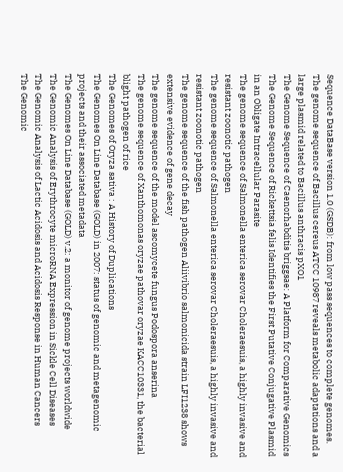Sequence DataBase version 1.0 (GSDB): from low pass sequences to complete genomes.
The genome sequence of Bacillus cereus ATCC 10987 reveals metabolic adaptations and a large plasmid related to Bacillus anthracis pXO1
The Genome Sequence of Caenorhabditis briggsae: A Platform for Comparative Genomics
The Genome Sequence of Rickettsia felis Identifies the First Putative Conjugative Plasmid in an Obligate Intracellular Parasite
The genome sequence of Salmonella enterica serovar Choleraesuis, a highly invasive and resistant zoonotic pathogen
The genome sequence of Salmonella enterica serovar Choleraesuis, a highly invasive and resistant zoonotic pathogen
The genome sequence of the fish pathogen Aliivibrio salmonicida strain LFI1238 shows extensive evidence of gene decay
The genome sequence of the model ascomycete fungus Podospora anserina
The genome sequence of Xanthomonas oryzae pathovar oryzae KACC10331, the bacterial blight pathogen of rice
The Genomes of Oryza sativa : A History of Duplications
The Genomes On Line Database (GOLD) in 2007: status of genomic and metagenomic projects and their associated metadata
The Genomes On Line Database (GOLD) v.2: a monitor of genome projects worldwide
The Genomic Analysis of Erythrocyte microRNA Expression in Sickle Cell Diseases
The Genomic Analysis of Lactic Acidosis and Acidosis Response in Human Cancers
The Genomic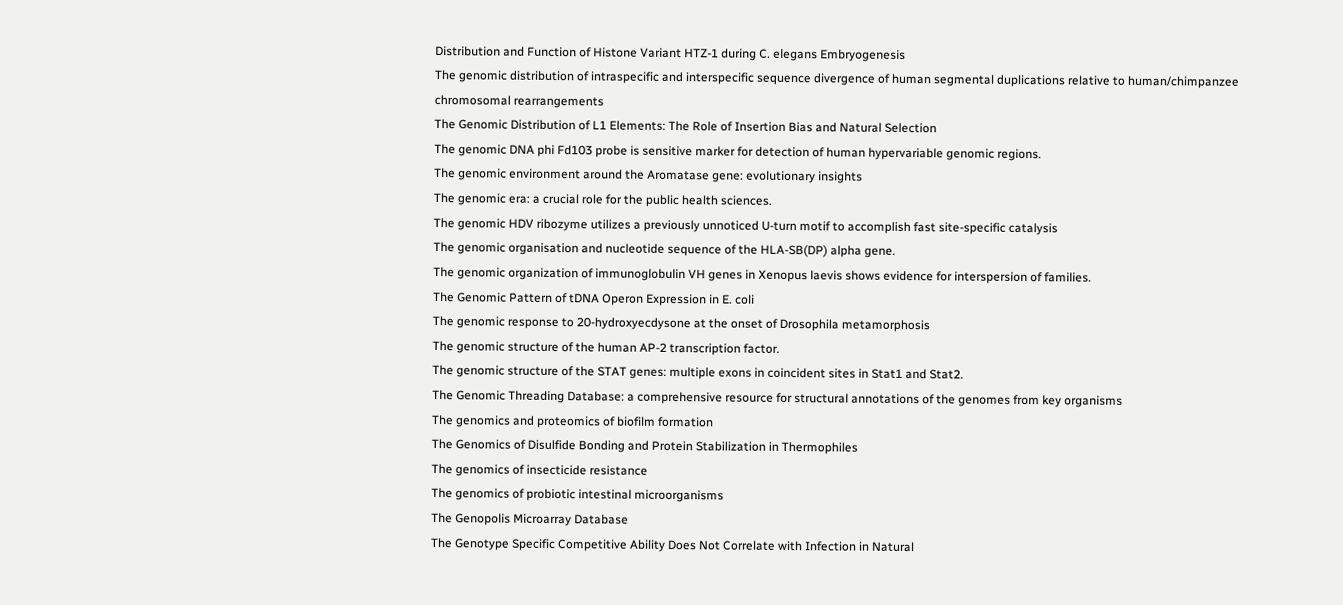Distribution and Function of Histone Variant HTZ-1 during C. elegans Embryogenesis
The genomic distribution of intraspecific and interspecific sequence divergence of human segmental duplications relative to human/chimpanzee chromosomal rearrangements
The Genomic Distribution of L1 Elements: The Role of Insertion Bias and Natural Selection
The genomic DNA phi Fd103 probe is sensitive marker for detection of human hypervariable genomic regions.
The genomic environment around the Aromatase gene: evolutionary insights
The genomic era: a crucial role for the public health sciences.
The genomic HDV ribozyme utilizes a previously unnoticed U-turn motif to accomplish fast site-specific catalysis
The genomic organisation and nucleotide sequence of the HLA-SB(DP) alpha gene.
The genomic organization of immunoglobulin VH genes in Xenopus laevis shows evidence for interspersion of families.
The Genomic Pattern of tDNA Operon Expression in E. coli
The genomic response to 20-hydroxyecdysone at the onset of Drosophila metamorphosis
The genomic structure of the human AP-2 transcription factor.
The genomic structure of the STAT genes: multiple exons in coincident sites in Stat1 and Stat2.
The Genomic Threading Database: a comprehensive resource for structural annotations of the genomes from key organisms
The genomics and proteomics of biofilm formation
The Genomics of Disulfide Bonding and Protein Stabilization in Thermophiles
The genomics of insecticide resistance
The genomics of probiotic intestinal microorganisms
The Genopolis Microarray Database
The Genotype Specific Competitive Ability Does Not Correlate with Infection in Natural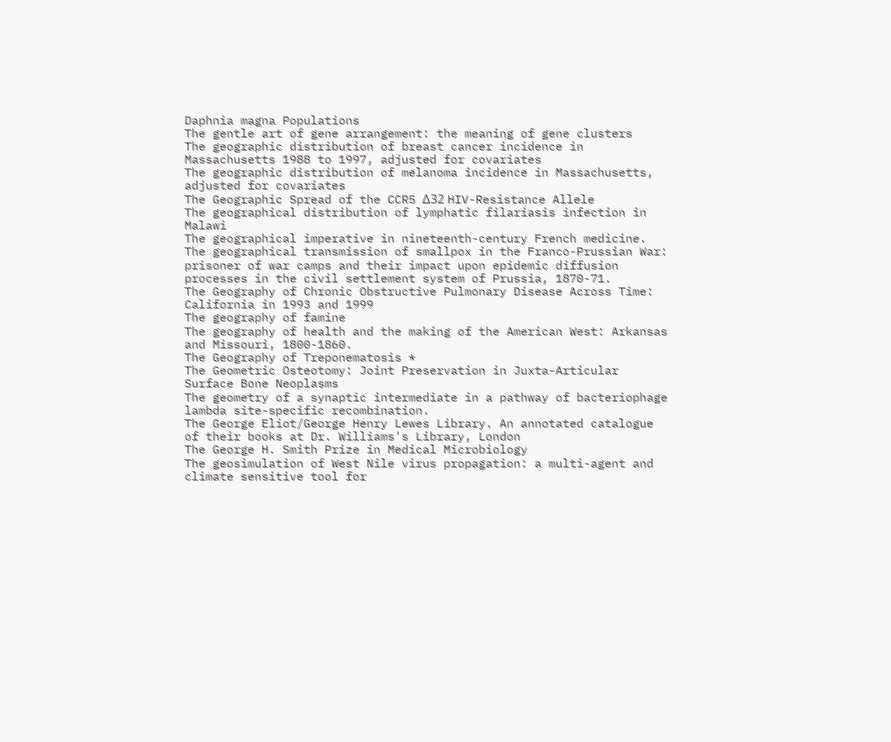Daphnia magna Populations
The gentle art of gene arrangement: the meaning of gene clusters
The geographic distribution of breast cancer incidence in Massachusetts 1988 to 1997, adjusted for covariates
The geographic distribution of melanoma incidence in Massachusetts, adjusted for covariates
The Geographic Spread of the CCR5 Δ32 HIV-Resistance Allele
The geographical distribution of lymphatic filariasis infection in Malawi
The geographical imperative in nineteenth-century French medicine.
The geographical transmission of smallpox in the Franco-Prussian War: prisoner of war camps and their impact upon epidemic diffusion processes in the civil settlement system of Prussia, 1870-71.
The Geography of Chronic Obstructive Pulmonary Disease Across Time: California in 1993 and 1999
The geography of famine
The geography of health and the making of the American West: Arkansas and Missouri, 1800-1860.
The Geography of Treponematosis *
The Geometric Osteotomy: Joint Preservation in Juxta-Articular Surface Bone Neoplasms
The geometry of a synaptic intermediate in a pathway of bacteriophage lambda site-specific recombination.
The George Eliot/George Henry Lewes Library. An annotated catalogue of their books at Dr. Williams's Library, London
The George H. Smith Prize in Medical Microbiology
The geosimulation of West Nile virus propagation: a multi-agent and climate sensitive tool for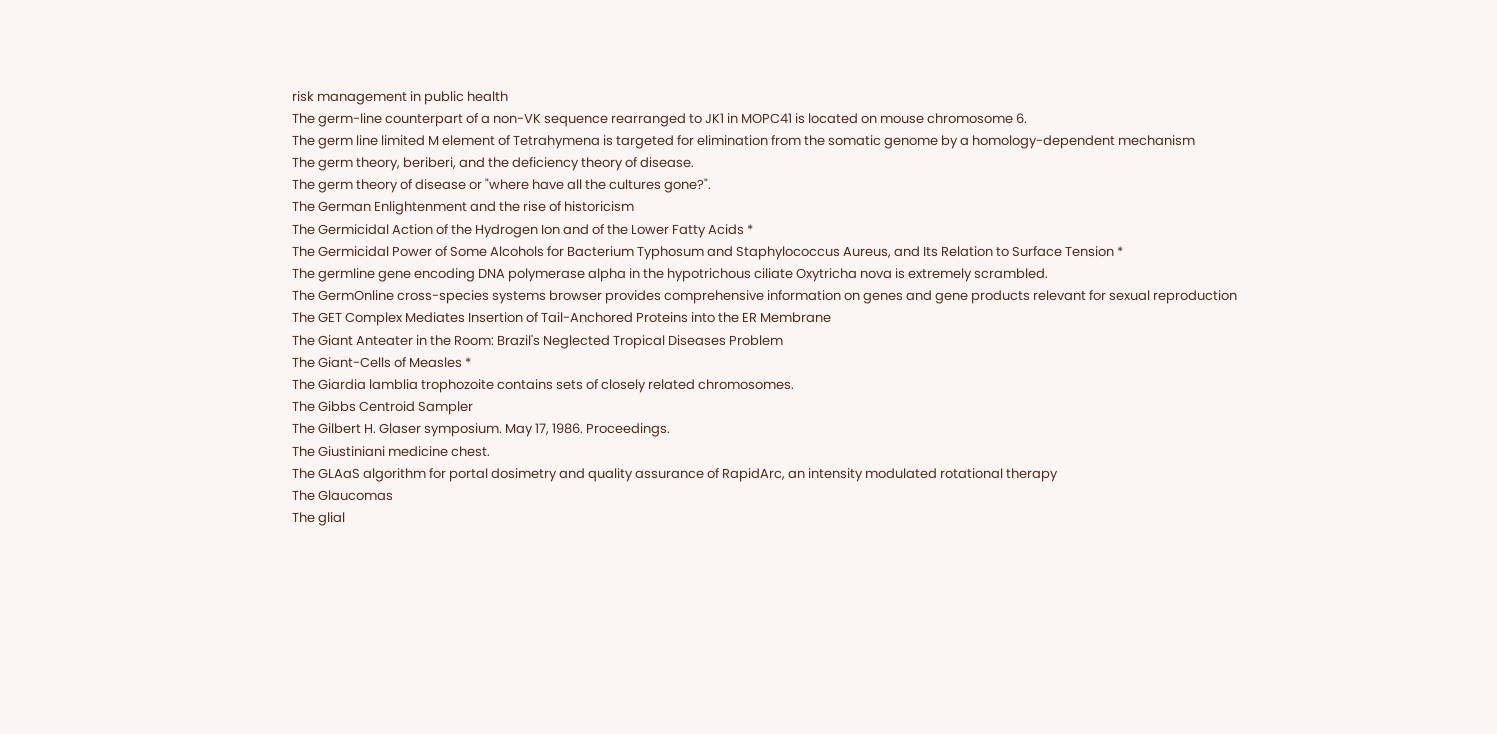risk management in public health
The germ-line counterpart of a non-VK sequence rearranged to JK1 in MOPC41 is located on mouse chromosome 6.
The germ line limited M element of Tetrahymena is targeted for elimination from the somatic genome by a homology-dependent mechanism
The germ theory, beriberi, and the deficiency theory of disease.
The germ theory of disease or "where have all the cultures gone?".
The German Enlightenment and the rise of historicism
The Germicidal Action of the Hydrogen Ion and of the Lower Fatty Acids *
The Germicidal Power of Some Alcohols for Bacterium Typhosum and Staphylococcus Aureus, and Its Relation to Surface Tension *
The germline gene encoding DNA polymerase alpha in the hypotrichous ciliate Oxytricha nova is extremely scrambled.
The GermOnline cross-species systems browser provides comprehensive information on genes and gene products relevant for sexual reproduction
The GET Complex Mediates Insertion of Tail-Anchored Proteins into the ER Membrane
The Giant Anteater in the Room: Brazil's Neglected Tropical Diseases Problem
The Giant-Cells of Measles *
The Giardia lamblia trophozoite contains sets of closely related chromosomes.
The Gibbs Centroid Sampler
The Gilbert H. Glaser symposium. May 17, 1986. Proceedings.
The Giustiniani medicine chest.
The GLAaS algorithm for portal dosimetry and quality assurance of RapidArc, an intensity modulated rotational therapy
The Glaucomas
The glial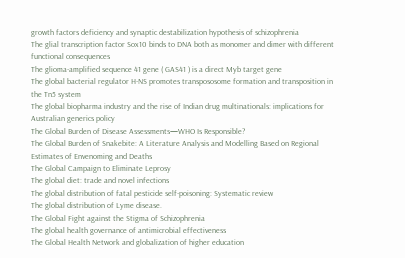growth factors deficiency and synaptic destabilization hypothesis of schizophrenia
The glial transcription factor Sox10 binds to DNA both as monomer and dimer with different functional consequences
The glioma-amplified sequence 41 gene ( GAS41 ) is a direct Myb target gene
The global bacterial regulator H-NS promotes transpososome formation and transposition in the Tn5 system
The global biopharma industry and the rise of Indian drug multinationals: implications for Australian generics policy
The Global Burden of Disease Assessments—WHO Is Responsible?
The Global Burden of Snakebite: A Literature Analysis and Modelling Based on Regional Estimates of Envenoming and Deaths
The Global Campaign to Eliminate Leprosy
The global diet: trade and novel infections
The global distribution of fatal pesticide self-poisoning: Systematic review
The global distribution of Lyme disease.
The Global Fight against the Stigma of Schizophrenia
The global health governance of antimicrobial effectiveness
The Global Health Network and globalization of higher education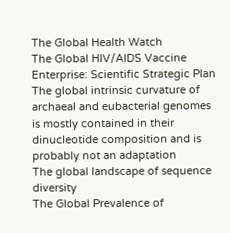The Global Health Watch
The Global HIV/AIDS Vaccine Enterprise: Scientific Strategic Plan
The global intrinsic curvature of archaeal and eubacterial genomes is mostly contained in their dinucleotide composition and is probably not an adaptation
The global landscape of sequence diversity
The Global Prevalence of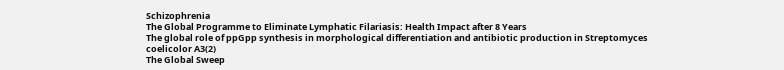Schizophrenia
The Global Programme to Eliminate Lymphatic Filariasis: Health Impact after 8 Years
The global role of ppGpp synthesis in morphological differentiation and antibiotic production in Streptomyces coelicolor A3(2)
The Global Sweep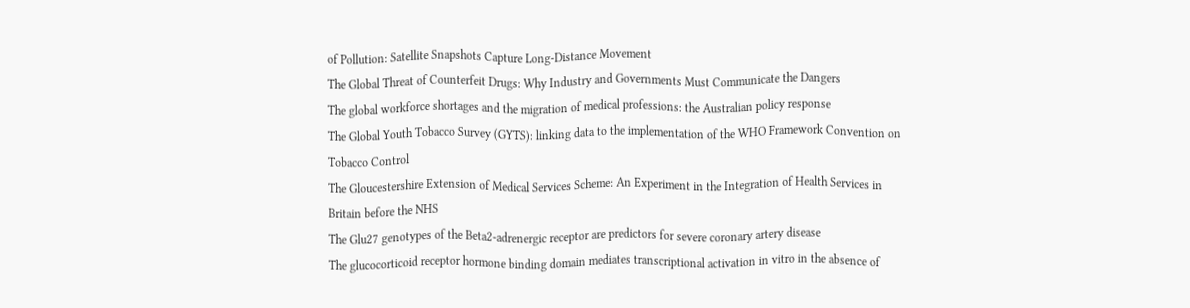of Pollution: Satellite Snapshots Capture Long-Distance Movement
The Global Threat of Counterfeit Drugs: Why Industry and Governments Must Communicate the Dangers
The global workforce shortages and the migration of medical professions: the Australian policy response
The Global Youth Tobacco Survey (GYTS): linking data to the implementation of the WHO Framework Convention on Tobacco Control
The Gloucestershire Extension of Medical Services Scheme: An Experiment in the Integration of Health Services in Britain before the NHS
The Glu27 genotypes of the Beta2-adrenergic receptor are predictors for severe coronary artery disease
The glucocorticoid receptor hormone binding domain mediates transcriptional activation in vitro in the absence of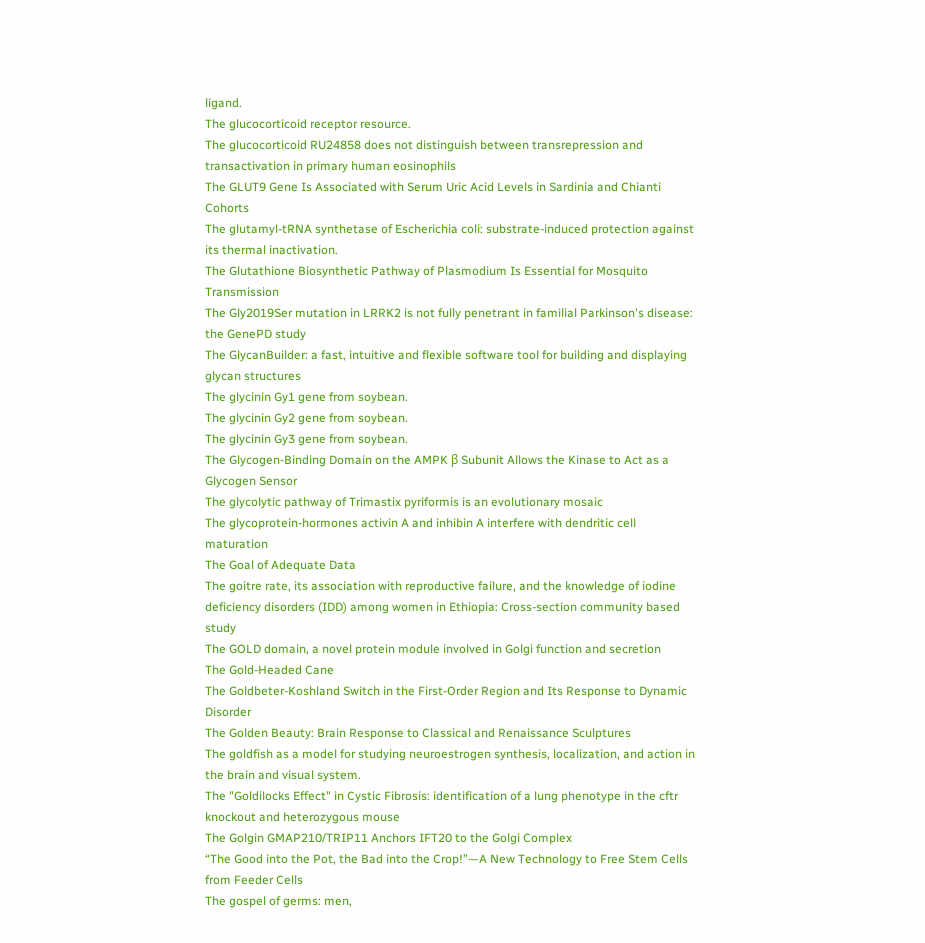ligand.
The glucocorticoid receptor resource.
The glucocorticoid RU24858 does not distinguish between transrepression and transactivation in primary human eosinophils
The GLUT9 Gene Is Associated with Serum Uric Acid Levels in Sardinia and Chianti Cohorts
The glutamyl-tRNA synthetase of Escherichia coli: substrate-induced protection against its thermal inactivation.
The Glutathione Biosynthetic Pathway of Plasmodium Is Essential for Mosquito Transmission
The Gly2019Ser mutation in LRRK2 is not fully penetrant in familial Parkinson's disease: the GenePD study
The GlycanBuilder: a fast, intuitive and flexible software tool for building and displaying glycan structures
The glycinin Gy1 gene from soybean.
The glycinin Gy2 gene from soybean.
The glycinin Gy3 gene from soybean.
The Glycogen-Binding Domain on the AMPK β Subunit Allows the Kinase to Act as a Glycogen Sensor
The glycolytic pathway of Trimastix pyriformis is an evolutionary mosaic
The glycoprotein-hormones activin A and inhibin A interfere with dendritic cell maturation
The Goal of Adequate Data
The goitre rate, its association with reproductive failure, and the knowledge of iodine deficiency disorders (IDD) among women in Ethiopia: Cross-section community based study
The GOLD domain, a novel protein module involved in Golgi function and secretion
The Gold-Headed Cane
The Goldbeter-Koshland Switch in the First-Order Region and Its Response to Dynamic Disorder
The Golden Beauty: Brain Response to Classical and Renaissance Sculptures
The goldfish as a model for studying neuroestrogen synthesis, localization, and action in the brain and visual system.
The "Goldilocks Effect" in Cystic Fibrosis: identification of a lung phenotype in the cftr knockout and heterozygous mouse
The Golgin GMAP210/TRIP11 Anchors IFT20 to the Golgi Complex
“The Good into the Pot, the Bad into the Crop!”—A New Technology to Free Stem Cells from Feeder Cells
The gospel of germs: men,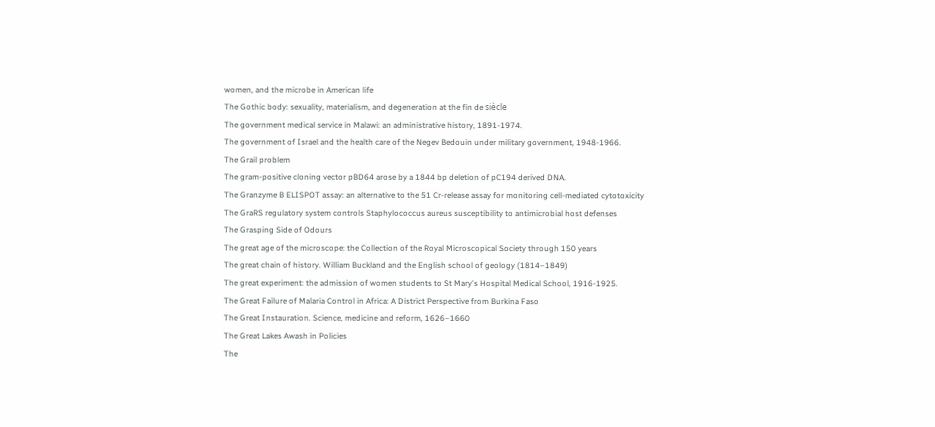women, and the microbe in American life
The Gothic body: sexuality, materialism, and degeneration at the fin de siècle
The government medical service in Malawi: an administrative history, 1891-1974.
The government of Israel and the health care of the Negev Bedouin under military government, 1948-1966.
The Grail problem
The gram-positive cloning vector pBD64 arose by a 1844 bp deletion of pC194 derived DNA.
The Granzyme B ELISPOT assay: an alternative to the 51 Cr-release assay for monitoring cell-mediated cytotoxicity
The GraRS regulatory system controls Staphylococcus aureus susceptibility to antimicrobial host defenses
The Grasping Side of Odours
The great age of the microscope: the Collection of the Royal Microscopical Society through 150 years
The great chain of history. William Buckland and the English school of geology (1814–1849)
The great experiment: the admission of women students to St Mary's Hospital Medical School, 1916-1925.
The Great Failure of Malaria Control in Africa: A District Perspective from Burkina Faso
The Great Instauration. Science, medicine and reform, 1626–1660
The Great Lakes Awash in Policies
The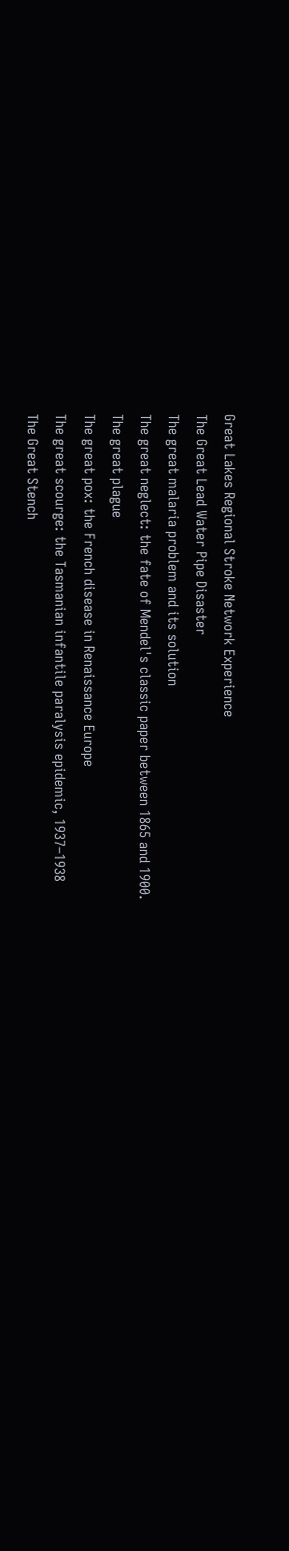Great Lakes Regional Stroke Network Experience
The Great Lead Water Pipe Disaster
The great malaria problem and its solution
The great neglect: the fate of Mendel's classic paper between 1865 and 1900.
The great plague
The great pox: the French disease in Renaissance Europe
The great scourge: the Tasmanian infantile paralysis epidemic, 1937–1938
The Great Stench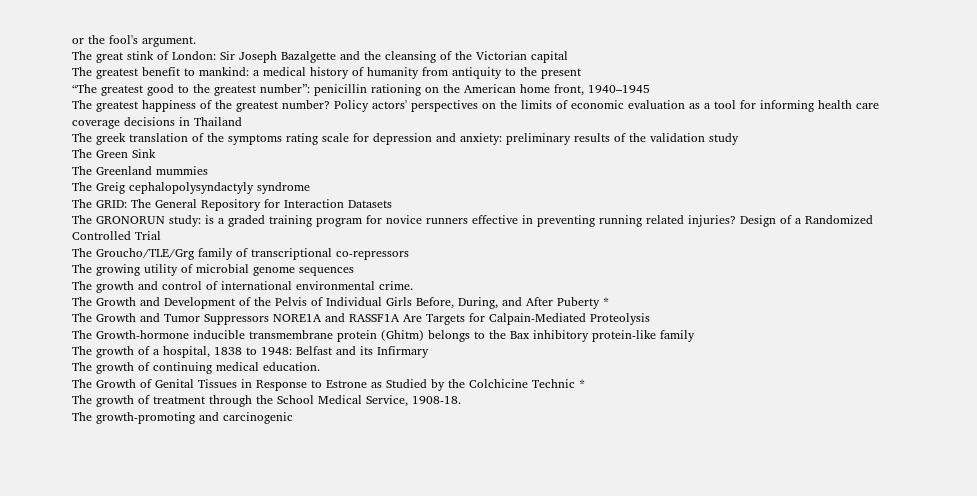or the fool's argument.
The great stink of London: Sir Joseph Bazalgette and the cleansing of the Victorian capital
The greatest benefit to mankind: a medical history of humanity from antiquity to the present
“The greatest good to the greatest number”: penicillin rationing on the American home front, 1940–1945
The greatest happiness of the greatest number? Policy actors' perspectives on the limits of economic evaluation as a tool for informing health care coverage decisions in Thailand
The greek translation of the symptoms rating scale for depression and anxiety: preliminary results of the validation study
The Green Sink
The Greenland mummies
The Greig cephalopolysyndactyly syndrome
The GRID: The General Repository for Interaction Datasets
The GRONORUN study: is a graded training program for novice runners effective in preventing running related injuries? Design of a Randomized Controlled Trial
The Groucho/TLE/Grg family of transcriptional co-repressors
The growing utility of microbial genome sequences
The growth and control of international environmental crime.
The Growth and Development of the Pelvis of Individual Girls Before, During, and After Puberty *
The Growth and Tumor Suppressors NORE1A and RASSF1A Are Targets for Calpain-Mediated Proteolysis
The Growth-hormone inducible transmembrane protein (Ghitm) belongs to the Bax inhibitory protein-like family
The growth of a hospital, 1838 to 1948: Belfast and its Infirmary
The growth of continuing medical education.
The Growth of Genital Tissues in Response to Estrone as Studied by the Colchicine Technic *
The growth of treatment through the School Medical Service, 1908-18.
The growth-promoting and carcinogenic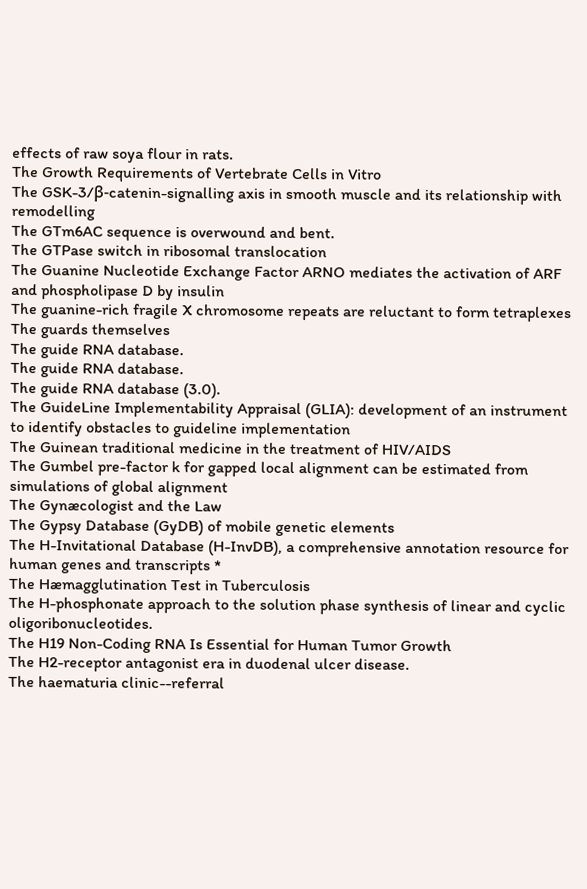effects of raw soya flour in rats.
The Growth Requirements of Vertebrate Cells in Vitro
The GSK-3/β-catenin-signalling axis in smooth muscle and its relationship with remodelling
The GTm6AC sequence is overwound and bent.
The GTPase switch in ribosomal translocation
The Guanine Nucleotide Exchange Factor ARNO mediates the activation of ARF and phospholipase D by insulin
The guanine-rich fragile X chromosome repeats are reluctant to form tetraplexes
The guards themselves
The guide RNA database.
The guide RNA database.
The guide RNA database (3.0).
The GuideLine Implementability Appraisal (GLIA): development of an instrument to identify obstacles to guideline implementation
The Guinean traditional medicine in the treatment of HIV/AIDS
The Gumbel pre-factor k for gapped local alignment can be estimated from simulations of global alignment
The Gynæcologist and the Law
The Gypsy Database (GyDB) of mobile genetic elements
The H-Invitational Database (H-InvDB), a comprehensive annotation resource for human genes and transcripts *
The Hæmagglutination Test in Tuberculosis
The H-phosphonate approach to the solution phase synthesis of linear and cyclic oligoribonucleotides.
The H19 Non-Coding RNA Is Essential for Human Tumor Growth
The H2-receptor antagonist era in duodenal ulcer disease.
The haematuria clinic--referral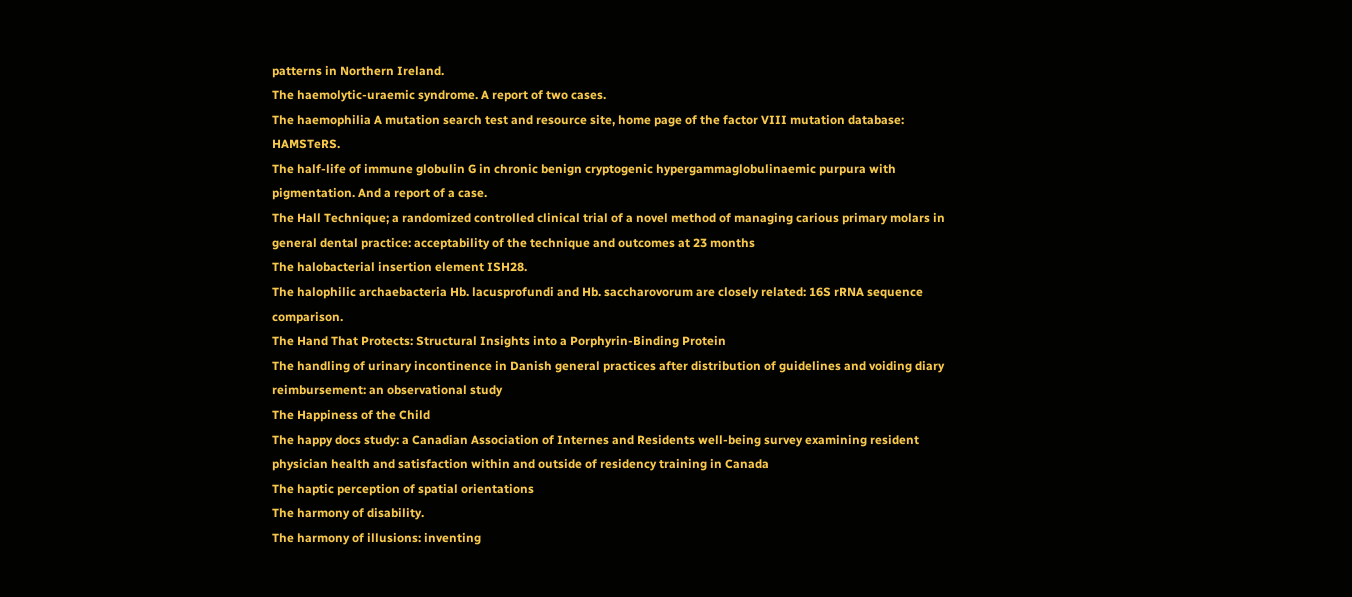patterns in Northern Ireland.
The haemolytic-uraemic syndrome. A report of two cases.
The haemophilia A mutation search test and resource site, home page of the factor VIII mutation database: HAMSTeRS.
The half-life of immune globulin G in chronic benign cryptogenic hypergammaglobulinaemic purpura with pigmentation. And a report of a case.
The Hall Technique; a randomized controlled clinical trial of a novel method of managing carious primary molars in general dental practice: acceptability of the technique and outcomes at 23 months
The halobacterial insertion element ISH28.
The halophilic archaebacteria Hb. lacusprofundi and Hb. saccharovorum are closely related: 16S rRNA sequence comparison.
The Hand That Protects: Structural Insights into a Porphyrin-Binding Protein
The handling of urinary incontinence in Danish general practices after distribution of guidelines and voiding diary reimbursement: an observational study
The Happiness of the Child
The happy docs study: a Canadian Association of Internes and Residents well-being survey examining resident physician health and satisfaction within and outside of residency training in Canada
The haptic perception of spatial orientations
The harmony of disability.
The harmony of illusions: inventing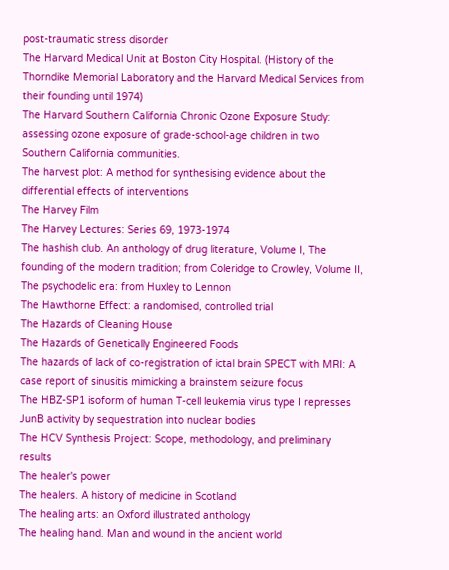post-traumatic stress disorder
The Harvard Medical Unit at Boston City Hospital. (History of the Thorndike Memorial Laboratory and the Harvard Medical Services from their founding until 1974)
The Harvard Southern California Chronic Ozone Exposure Study: assessing ozone exposure of grade-school-age children in two Southern California communities.
The harvest plot: A method for synthesising evidence about the differential effects of interventions
The Harvey Film
The Harvey Lectures: Series 69, 1973-1974
The hashish club. An anthology of drug literature, Volume I, The founding of the modern tradition; from Coleridge to Crowley, Volume II, The psychodelic era: from Huxley to Lennon
The Hawthorne Effect: a randomised, controlled trial
The Hazards of Cleaning House
The Hazards of Genetically Engineered Foods
The hazards of lack of co-registration of ictal brain SPECT with MRI: A case report of sinusitis mimicking a brainstem seizure focus
The HBZ-SP1 isoform of human T-cell leukemia virus type I represses JunB activity by sequestration into nuclear bodies
The HCV Synthesis Project: Scope, methodology, and preliminary results
The healer's power
The healers. A history of medicine in Scotland
The healing arts: an Oxford illustrated anthology
The healing hand. Man and wound in the ancient world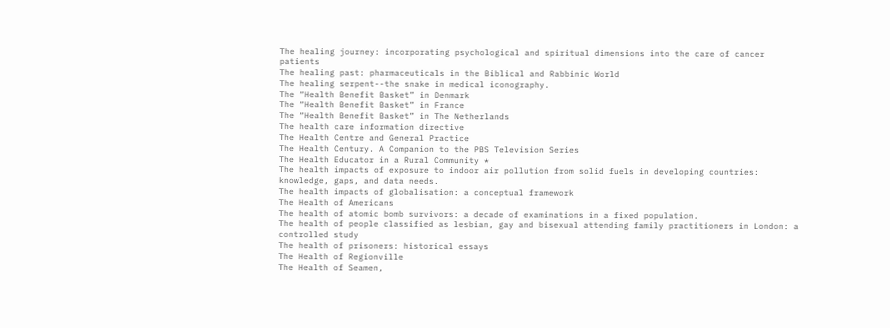The healing journey: incorporating psychological and spiritual dimensions into the care of cancer patients
The healing past: pharmaceuticals in the Biblical and Rabbinic World
The healing serpent--the snake in medical iconography.
The “Health Benefit Basket” in Denmark
The “Health Benefit Basket” in France
The “Health Benefit Basket” in The Netherlands
The health care information directive
The Health Centre and General Practice
The Health Century. A Companion to the PBS Television Series
The Health Educator in a Rural Community *
The health impacts of exposure to indoor air pollution from solid fuels in developing countries: knowledge, gaps, and data needs.
The health impacts of globalisation: a conceptual framework
The Health of Americans
The health of atomic bomb survivors: a decade of examinations in a fixed population.
The health of people classified as lesbian, gay and bisexual attending family practitioners in London: a controlled study
The health of prisoners: historical essays
The Health of Regionville
The Health of Seamen,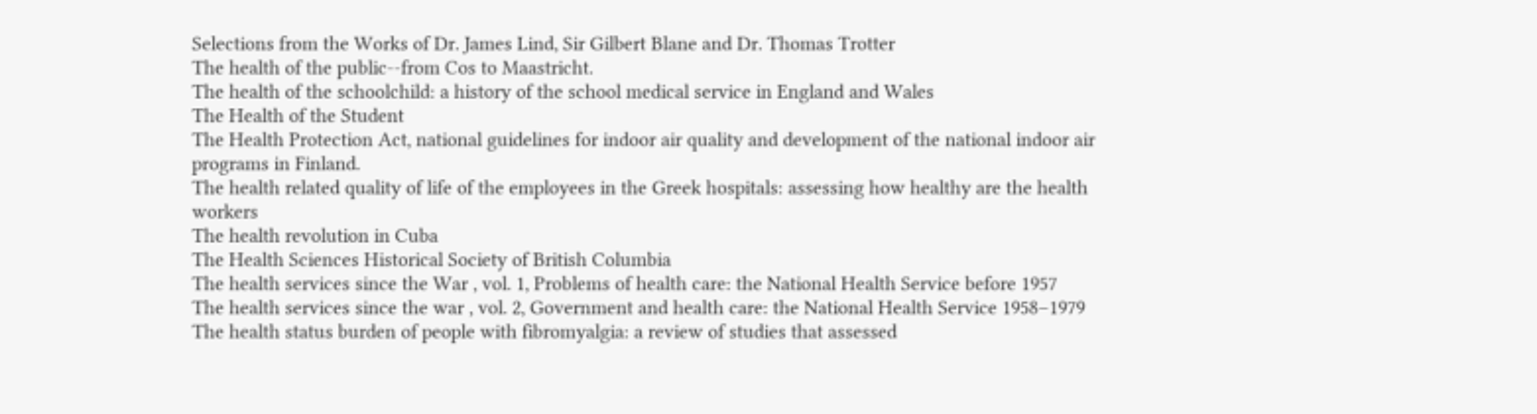Selections from the Works of Dr. James Lind, Sir Gilbert Blane and Dr. Thomas Trotter
The health of the public--from Cos to Maastricht.
The health of the schoolchild: a history of the school medical service in England and Wales
The Health of the Student
The Health Protection Act, national guidelines for indoor air quality and development of the national indoor air programs in Finland.
The health related quality of life of the employees in the Greek hospitals: assessing how healthy are the health workers
The health revolution in Cuba
The Health Sciences Historical Society of British Columbia
The health services since the War , vol. 1, Problems of health care: the National Health Service before 1957
The health services since the war , vol. 2, Government and health care: the National Health Service 1958–1979
The health status burden of people with fibromyalgia: a review of studies that assessed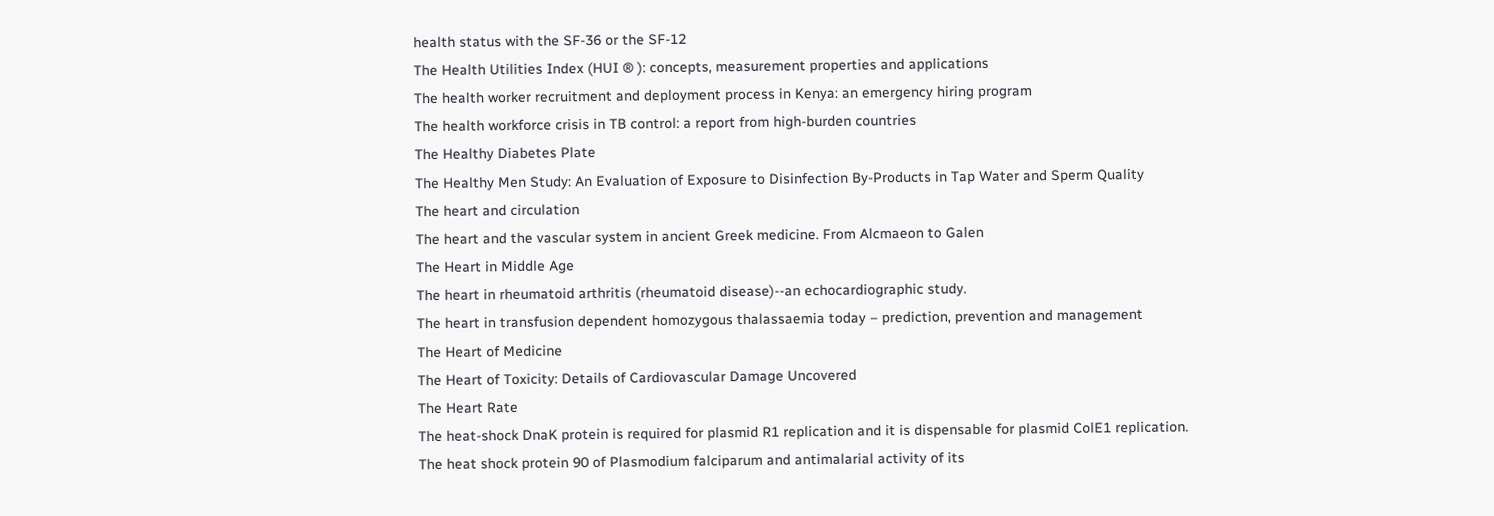health status with the SF-36 or the SF-12
The Health Utilities Index (HUI ® ): concepts, measurement properties and applications
The health worker recruitment and deployment process in Kenya: an emergency hiring program
The health workforce crisis in TB control: a report from high-burden countries
The Healthy Diabetes Plate
The Healthy Men Study: An Evaluation of Exposure to Disinfection By-Products in Tap Water and Sperm Quality
The heart and circulation
The heart and the vascular system in ancient Greek medicine. From Alcmaeon to Galen
The Heart in Middle Age
The heart in rheumatoid arthritis (rheumatoid disease)--an echocardiographic study.
The heart in transfusion dependent homozygous thalassaemia today – prediction, prevention and management
The Heart of Medicine
The Heart of Toxicity: Details of Cardiovascular Damage Uncovered
The Heart Rate
The heat-shock DnaK protein is required for plasmid R1 replication and it is dispensable for plasmid ColE1 replication.
The heat shock protein 90 of Plasmodium falciparum and antimalarial activity of its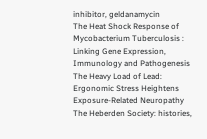inhibitor, geldanamycin
The Heat Shock Response of Mycobacterium Tuberculosis : Linking Gene Expression, Immunology and Pathogenesis
The Heavy Load of Lead: Ergonomic Stress Heightens Exposure-Related Neuropathy
The Heberden Society: histories,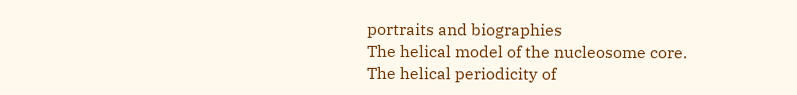portraits and biographies
The helical model of the nucleosome core.
The helical periodicity of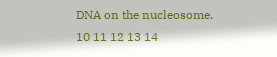DNA on the nucleosome.
10 11 12 13 14